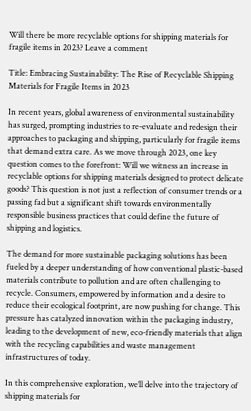Will there be more recyclable options for shipping materials for fragile items in 2023? Leave a comment

Title: Embracing Sustainability: The Rise of Recyclable Shipping Materials for Fragile Items in 2023

In recent years, global awareness of environmental sustainability has surged, prompting industries to re-evaluate and redesign their approaches to packaging and shipping, particularly for fragile items that demand extra care. As we move through 2023, one key question comes to the forefront: Will we witness an increase in recyclable options for shipping materials designed to protect delicate goods? This question is not just a reflection of consumer trends or a passing fad but a significant shift towards environmentally responsible business practices that could define the future of shipping and logistics.

The demand for more sustainable packaging solutions has been fueled by a deeper understanding of how conventional plastic-based materials contribute to pollution and are often challenging to recycle. Consumers, empowered by information and a desire to reduce their ecological footprint, are now pushing for change. This pressure has catalyzed innovation within the packaging industry, leading to the development of new, eco-friendly materials that align with the recycling capabilities and waste management infrastructures of today.

In this comprehensive exploration, we’ll delve into the trajectory of shipping materials for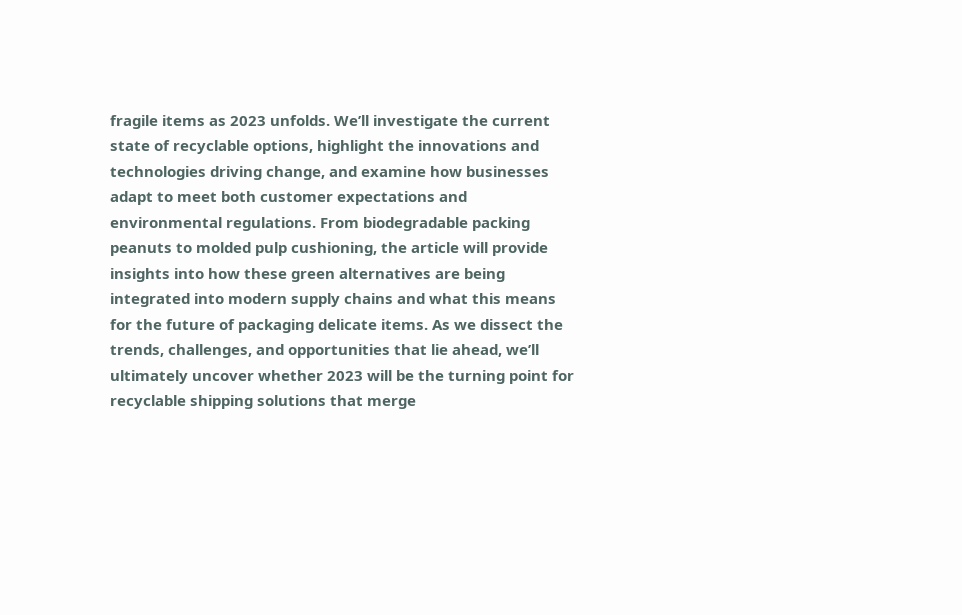fragile items as 2023 unfolds. We’ll investigate the current state of recyclable options, highlight the innovations and technologies driving change, and examine how businesses adapt to meet both customer expectations and environmental regulations. From biodegradable packing peanuts to molded pulp cushioning, the article will provide insights into how these green alternatives are being integrated into modern supply chains and what this means for the future of packaging delicate items. As we dissect the trends, challenges, and opportunities that lie ahead, we’ll ultimately uncover whether 2023 will be the turning point for recyclable shipping solutions that merge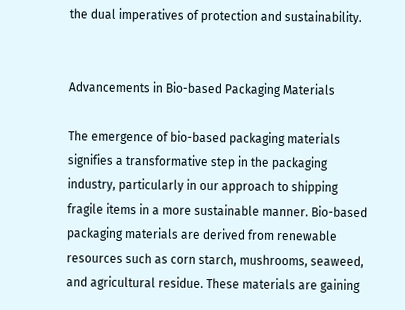the dual imperatives of protection and sustainability.


Advancements in Bio-based Packaging Materials

The emergence of bio-based packaging materials signifies a transformative step in the packaging industry, particularly in our approach to shipping fragile items in a more sustainable manner. Bio-based packaging materials are derived from renewable resources such as corn starch, mushrooms, seaweed, and agricultural residue. These materials are gaining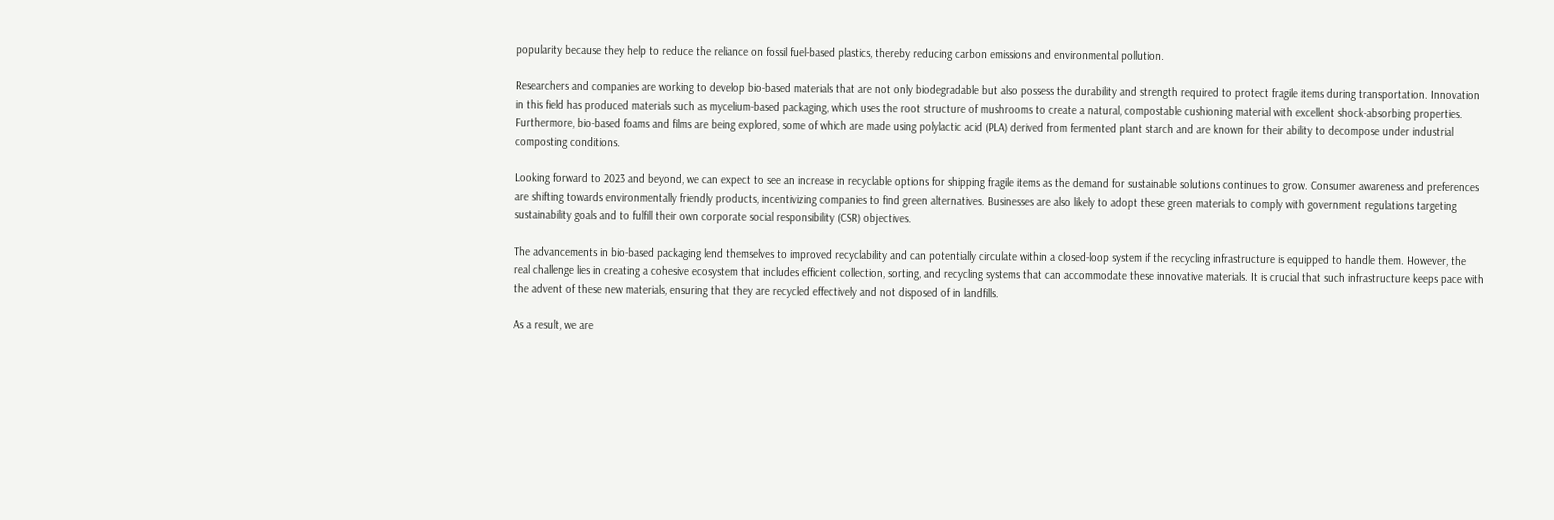popularity because they help to reduce the reliance on fossil fuel-based plastics, thereby reducing carbon emissions and environmental pollution.

Researchers and companies are working to develop bio-based materials that are not only biodegradable but also possess the durability and strength required to protect fragile items during transportation. Innovation in this field has produced materials such as mycelium-based packaging, which uses the root structure of mushrooms to create a natural, compostable cushioning material with excellent shock-absorbing properties. Furthermore, bio-based foams and films are being explored, some of which are made using polylactic acid (PLA) derived from fermented plant starch and are known for their ability to decompose under industrial composting conditions.

Looking forward to 2023 and beyond, we can expect to see an increase in recyclable options for shipping fragile items as the demand for sustainable solutions continues to grow. Consumer awareness and preferences are shifting towards environmentally friendly products, incentivizing companies to find green alternatives. Businesses are also likely to adopt these green materials to comply with government regulations targeting sustainability goals and to fulfill their own corporate social responsibility (CSR) objectives.

The advancements in bio-based packaging lend themselves to improved recyclability and can potentially circulate within a closed-loop system if the recycling infrastructure is equipped to handle them. However, the real challenge lies in creating a cohesive ecosystem that includes efficient collection, sorting, and recycling systems that can accommodate these innovative materials. It is crucial that such infrastructure keeps pace with the advent of these new materials, ensuring that they are recycled effectively and not disposed of in landfills.

As a result, we are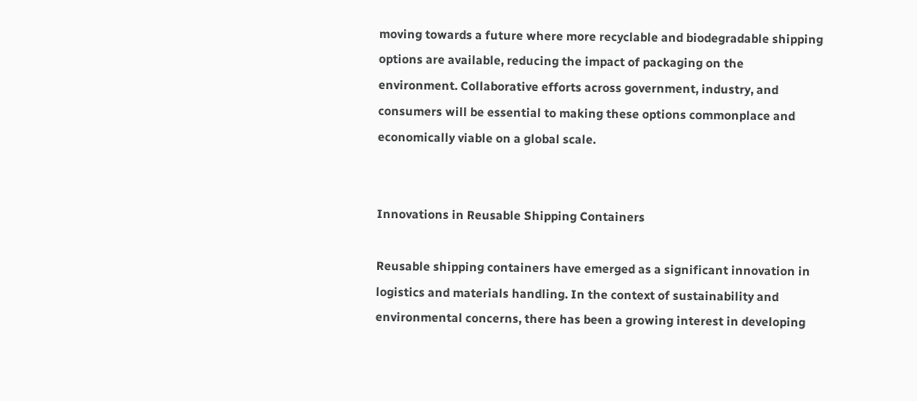moving towards a future where more recyclable and biodegradable shipping options are available, reducing the impact of packaging on the environment. Collaborative efforts across government, industry, and consumers will be essential to making these options commonplace and economically viable on a global scale.


Innovations in Reusable Shipping Containers

Reusable shipping containers have emerged as a significant innovation in logistics and materials handling. In the context of sustainability and environmental concerns, there has been a growing interest in developing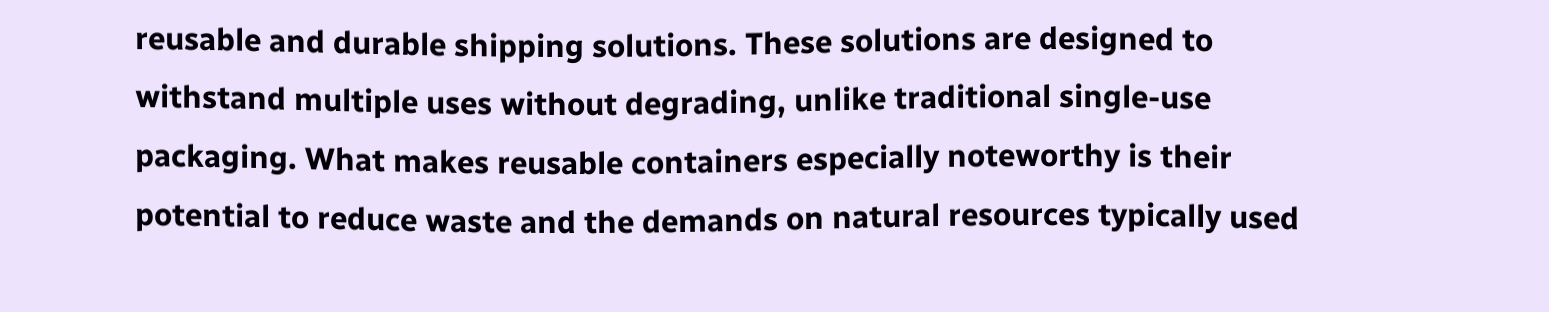reusable and durable shipping solutions. These solutions are designed to withstand multiple uses without degrading, unlike traditional single-use packaging. What makes reusable containers especially noteworthy is their potential to reduce waste and the demands on natural resources typically used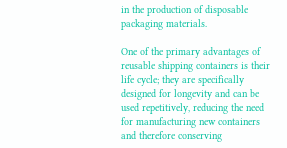in the production of disposable packaging materials.

One of the primary advantages of reusable shipping containers is their life cycle; they are specifically designed for longevity and can be used repetitively, reducing the need for manufacturing new containers and therefore conserving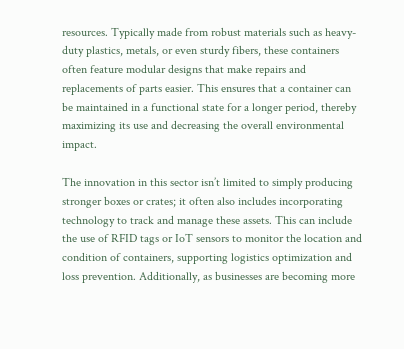resources. Typically made from robust materials such as heavy-duty plastics, metals, or even sturdy fibers, these containers often feature modular designs that make repairs and replacements of parts easier. This ensures that a container can be maintained in a functional state for a longer period, thereby maximizing its use and decreasing the overall environmental impact.

The innovation in this sector isn’t limited to simply producing stronger boxes or crates; it often also includes incorporating technology to track and manage these assets. This can include the use of RFID tags or IoT sensors to monitor the location and condition of containers, supporting logistics optimization and loss prevention. Additionally, as businesses are becoming more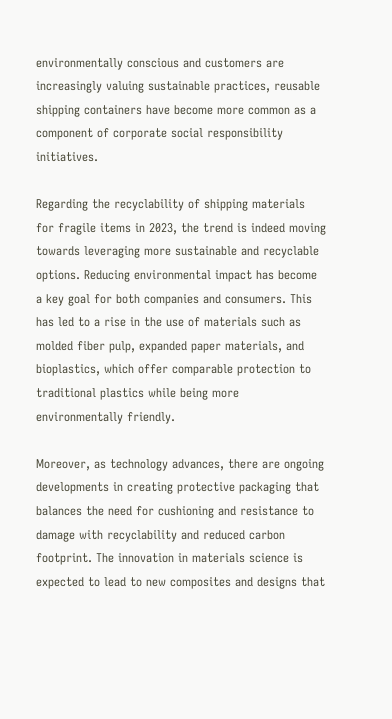environmentally conscious and customers are increasingly valuing sustainable practices, reusable shipping containers have become more common as a component of corporate social responsibility initiatives.

Regarding the recyclability of shipping materials for fragile items in 2023, the trend is indeed moving towards leveraging more sustainable and recyclable options. Reducing environmental impact has become a key goal for both companies and consumers. This has led to a rise in the use of materials such as molded fiber pulp, expanded paper materials, and bioplastics, which offer comparable protection to traditional plastics while being more environmentally friendly.

Moreover, as technology advances, there are ongoing developments in creating protective packaging that balances the need for cushioning and resistance to damage with recyclability and reduced carbon footprint. The innovation in materials science is expected to lead to new composites and designs that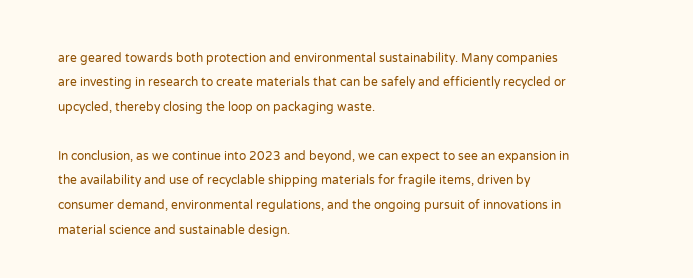are geared towards both protection and environmental sustainability. Many companies are investing in research to create materials that can be safely and efficiently recycled or upcycled, thereby closing the loop on packaging waste.

In conclusion, as we continue into 2023 and beyond, we can expect to see an expansion in the availability and use of recyclable shipping materials for fragile items, driven by consumer demand, environmental regulations, and the ongoing pursuit of innovations in material science and sustainable design.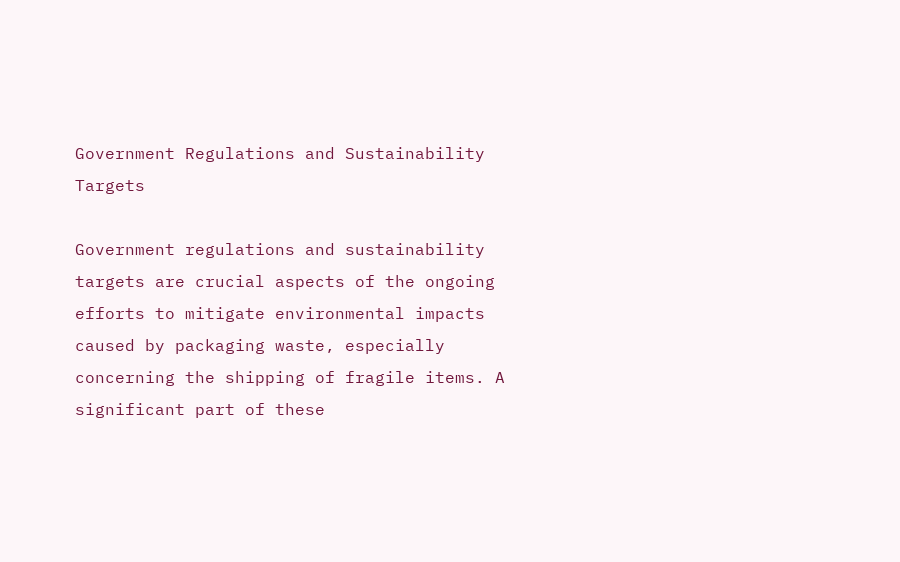Government Regulations and Sustainability Targets

Government regulations and sustainability targets are crucial aspects of the ongoing efforts to mitigate environmental impacts caused by packaging waste, especially concerning the shipping of fragile items. A significant part of these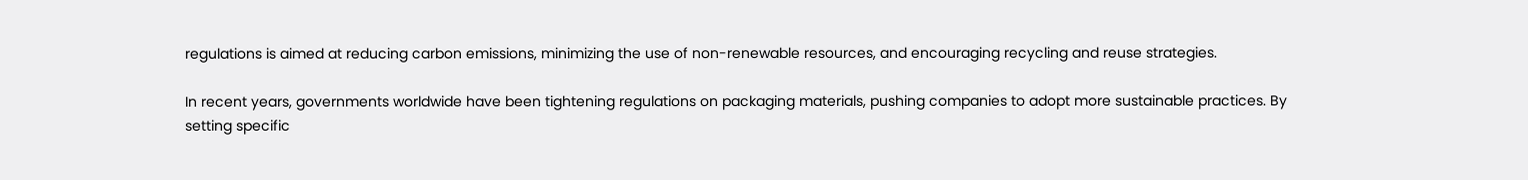regulations is aimed at reducing carbon emissions, minimizing the use of non-renewable resources, and encouraging recycling and reuse strategies.

In recent years, governments worldwide have been tightening regulations on packaging materials, pushing companies to adopt more sustainable practices. By setting specific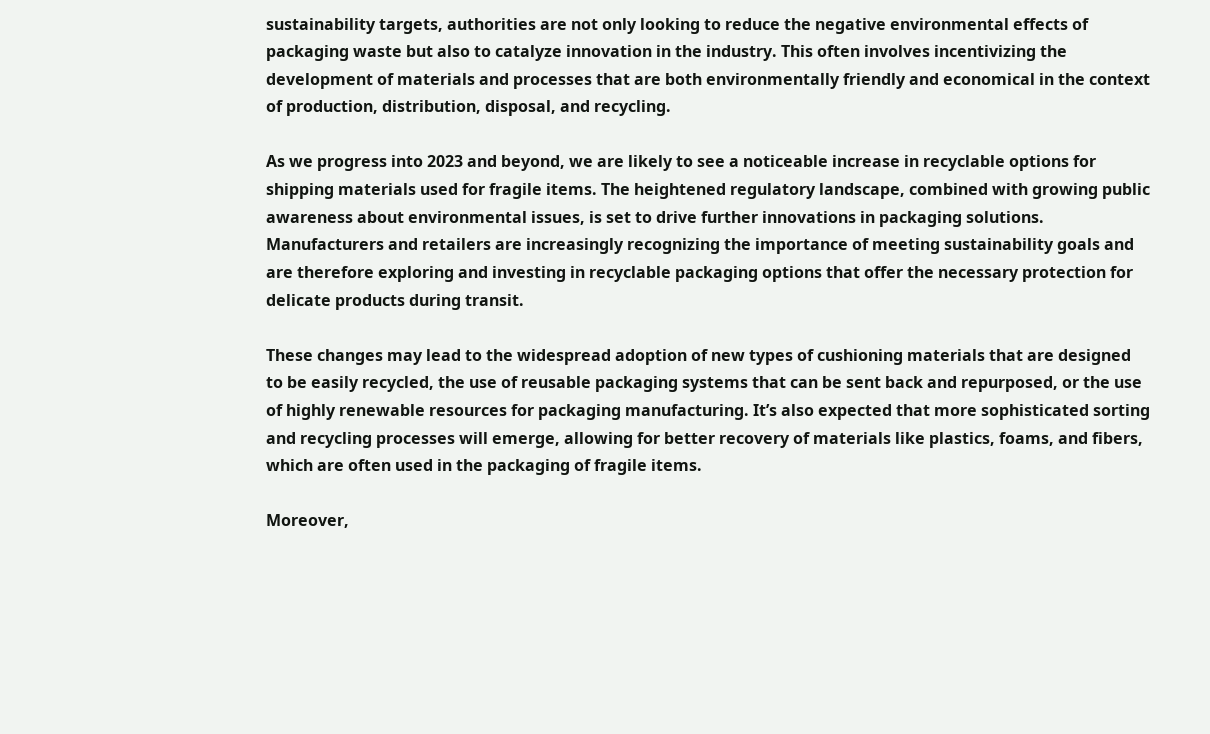sustainability targets, authorities are not only looking to reduce the negative environmental effects of packaging waste but also to catalyze innovation in the industry. This often involves incentivizing the development of materials and processes that are both environmentally friendly and economical in the context of production, distribution, disposal, and recycling.

As we progress into 2023 and beyond, we are likely to see a noticeable increase in recyclable options for shipping materials used for fragile items. The heightened regulatory landscape, combined with growing public awareness about environmental issues, is set to drive further innovations in packaging solutions. Manufacturers and retailers are increasingly recognizing the importance of meeting sustainability goals and are therefore exploring and investing in recyclable packaging options that offer the necessary protection for delicate products during transit.

These changes may lead to the widespread adoption of new types of cushioning materials that are designed to be easily recycled, the use of reusable packaging systems that can be sent back and repurposed, or the use of highly renewable resources for packaging manufacturing. It’s also expected that more sophisticated sorting and recycling processes will emerge, allowing for better recovery of materials like plastics, foams, and fibers, which are often used in the packaging of fragile items.

Moreover,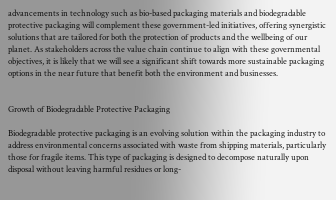advancements in technology such as bio-based packaging materials and biodegradable protective packaging will complement these government-led initiatives, offering synergistic solutions that are tailored for both the protection of products and the wellbeing of our planet. As stakeholders across the value chain continue to align with these governmental objectives, it is likely that we will see a significant shift towards more sustainable packaging options in the near future that benefit both the environment and businesses.


Growth of Biodegradable Protective Packaging

Biodegradable protective packaging is an evolving solution within the packaging industry to address environmental concerns associated with waste from shipping materials, particularly those for fragile items. This type of packaging is designed to decompose naturally upon disposal without leaving harmful residues or long-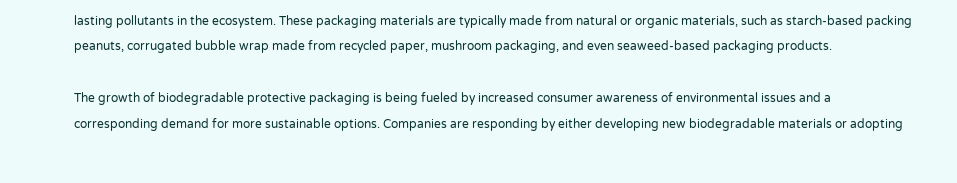lasting pollutants in the ecosystem. These packaging materials are typically made from natural or organic materials, such as starch-based packing peanuts, corrugated bubble wrap made from recycled paper, mushroom packaging, and even seaweed-based packaging products.

The growth of biodegradable protective packaging is being fueled by increased consumer awareness of environmental issues and a corresponding demand for more sustainable options. Companies are responding by either developing new biodegradable materials or adopting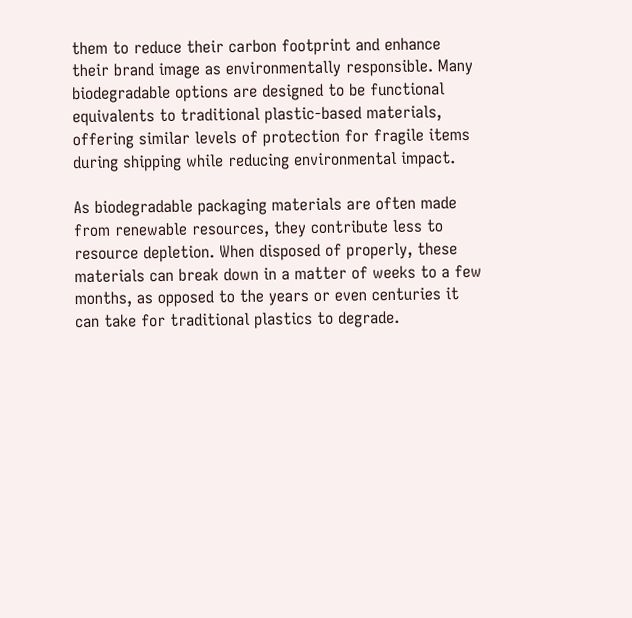them to reduce their carbon footprint and enhance their brand image as environmentally responsible. Many biodegradable options are designed to be functional equivalents to traditional plastic-based materials, offering similar levels of protection for fragile items during shipping while reducing environmental impact.

As biodegradable packaging materials are often made from renewable resources, they contribute less to resource depletion. When disposed of properly, these materials can break down in a matter of weeks to a few months, as opposed to the years or even centuries it can take for traditional plastics to degrade.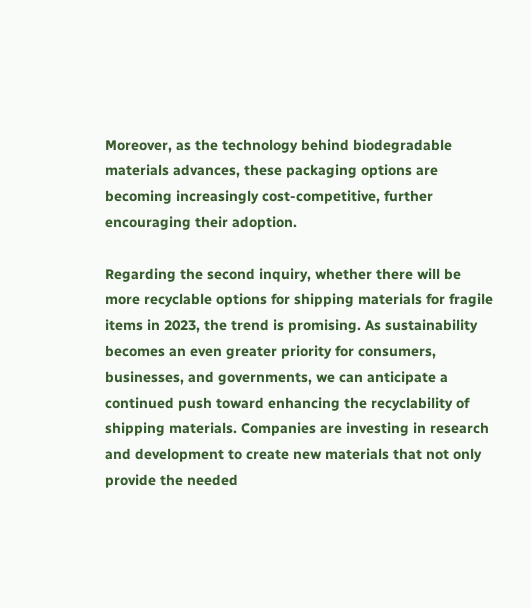Moreover, as the technology behind biodegradable materials advances, these packaging options are becoming increasingly cost-competitive, further encouraging their adoption.

Regarding the second inquiry, whether there will be more recyclable options for shipping materials for fragile items in 2023, the trend is promising. As sustainability becomes an even greater priority for consumers, businesses, and governments, we can anticipate a continued push toward enhancing the recyclability of shipping materials. Companies are investing in research and development to create new materials that not only provide the needed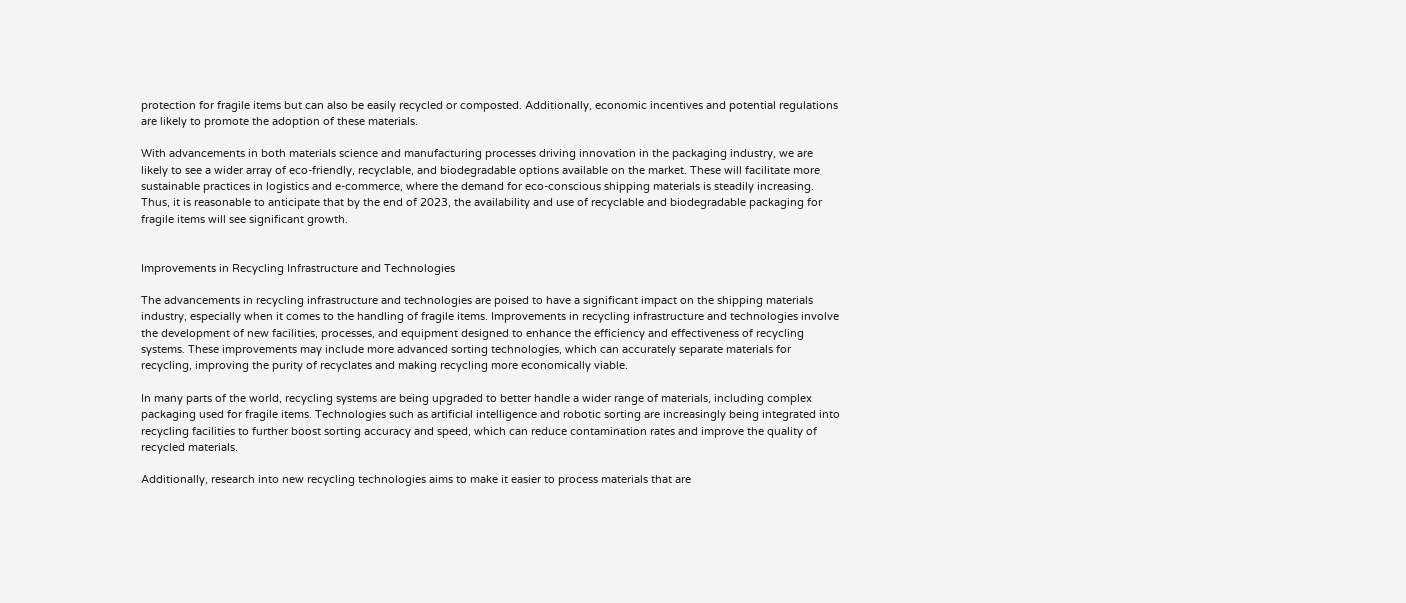protection for fragile items but can also be easily recycled or composted. Additionally, economic incentives and potential regulations are likely to promote the adoption of these materials.

With advancements in both materials science and manufacturing processes driving innovation in the packaging industry, we are likely to see a wider array of eco-friendly, recyclable, and biodegradable options available on the market. These will facilitate more sustainable practices in logistics and e-commerce, where the demand for eco-conscious shipping materials is steadily increasing. Thus, it is reasonable to anticipate that by the end of 2023, the availability and use of recyclable and biodegradable packaging for fragile items will see significant growth.


Improvements in Recycling Infrastructure and Technologies

The advancements in recycling infrastructure and technologies are poised to have a significant impact on the shipping materials industry, especially when it comes to the handling of fragile items. Improvements in recycling infrastructure and technologies involve the development of new facilities, processes, and equipment designed to enhance the efficiency and effectiveness of recycling systems. These improvements may include more advanced sorting technologies, which can accurately separate materials for recycling, improving the purity of recyclates and making recycling more economically viable.

In many parts of the world, recycling systems are being upgraded to better handle a wider range of materials, including complex packaging used for fragile items. Technologies such as artificial intelligence and robotic sorting are increasingly being integrated into recycling facilities to further boost sorting accuracy and speed, which can reduce contamination rates and improve the quality of recycled materials.

Additionally, research into new recycling technologies aims to make it easier to process materials that are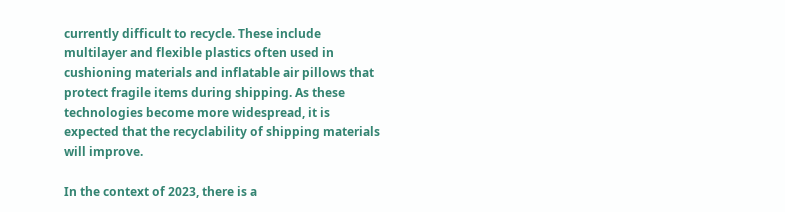currently difficult to recycle. These include multilayer and flexible plastics often used in cushioning materials and inflatable air pillows that protect fragile items during shipping. As these technologies become more widespread, it is expected that the recyclability of shipping materials will improve.

In the context of 2023, there is a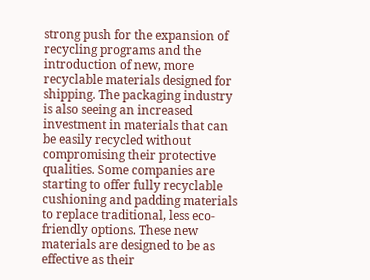strong push for the expansion of recycling programs and the introduction of new, more recyclable materials designed for shipping. The packaging industry is also seeing an increased investment in materials that can be easily recycled without compromising their protective qualities. Some companies are starting to offer fully recyclable cushioning and padding materials to replace traditional, less eco-friendly options. These new materials are designed to be as effective as their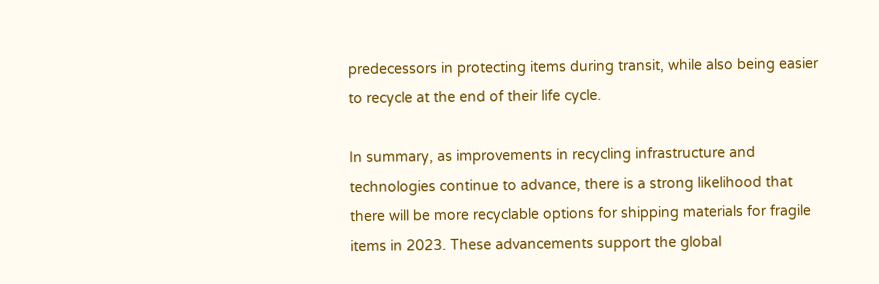predecessors in protecting items during transit, while also being easier to recycle at the end of their life cycle.

In summary, as improvements in recycling infrastructure and technologies continue to advance, there is a strong likelihood that there will be more recyclable options for shipping materials for fragile items in 2023. These advancements support the global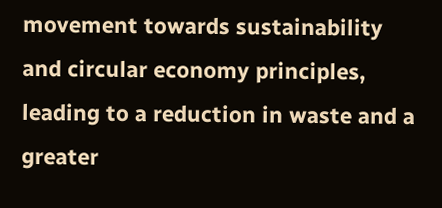movement towards sustainability and circular economy principles, leading to a reduction in waste and a greater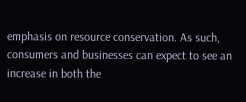emphasis on resource conservation. As such, consumers and businesses can expect to see an increase in both the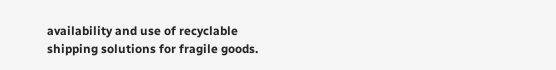availability and use of recyclable shipping solutions for fragile goods.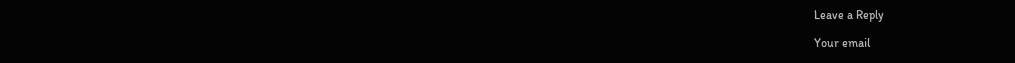Leave a Reply

Your email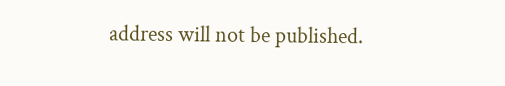address will not be published.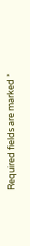Required fields are marked *